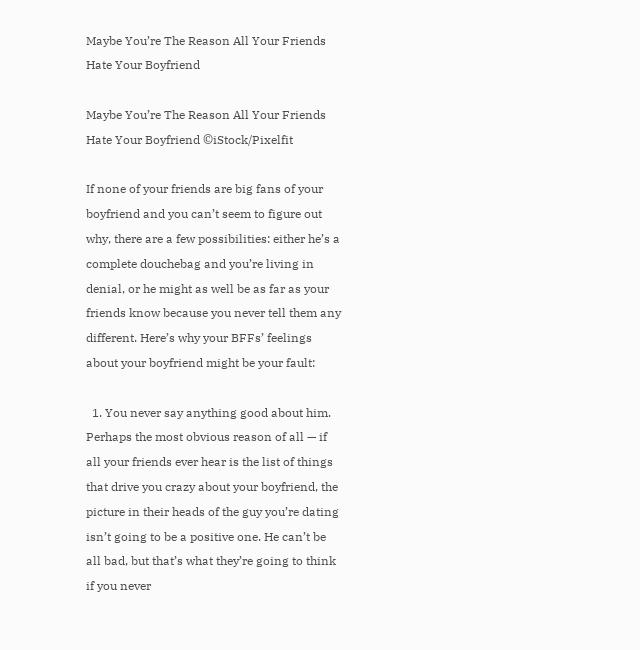Maybe You’re The Reason All Your Friends Hate Your Boyfriend

Maybe You’re The Reason All Your Friends Hate Your Boyfriend ©iStock/Pixelfit

If none of your friends are big fans of your boyfriend and you can’t seem to figure out why, there are a few possibilities: either he’s a complete douchebag and you’re living in denial, or he might as well be as far as your friends know because you never tell them any different. Here’s why your BFFs’ feelings about your boyfriend might be your fault:

  1. You never say anything good about him. Perhaps the most obvious reason of all — if all your friends ever hear is the list of things that drive you crazy about your boyfriend, the picture in their heads of the guy you’re dating isn’t going to be a positive one. He can’t be all bad, but that’s what they’re going to think if you never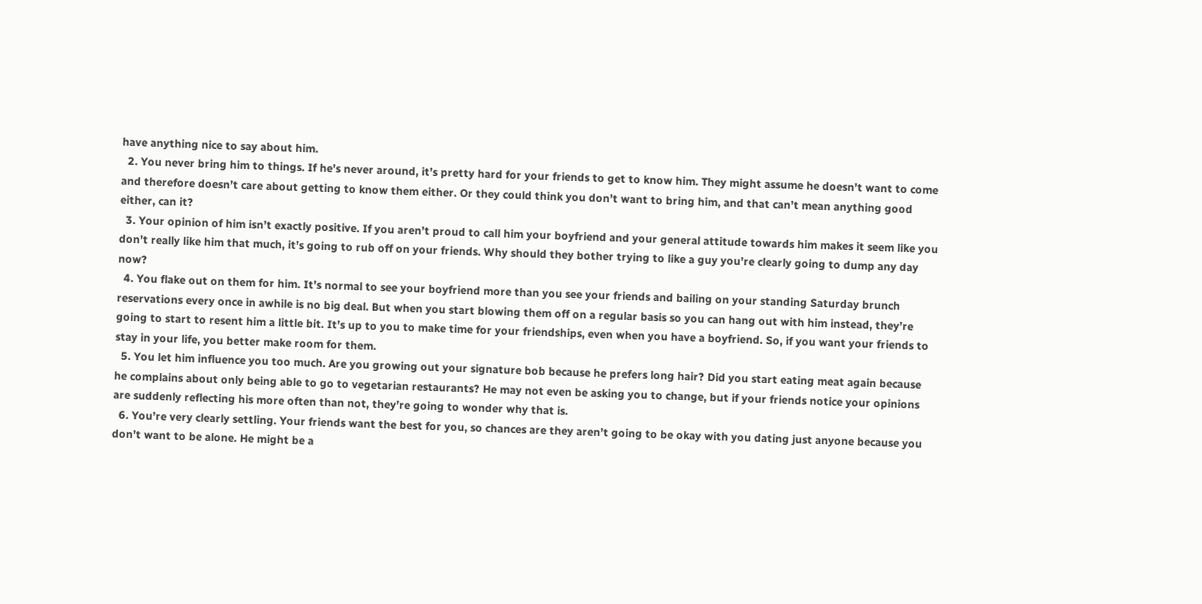have anything nice to say about him.
  2. You never bring him to things. If he’s never around, it’s pretty hard for your friends to get to know him. They might assume he doesn’t want to come and therefore doesn’t care about getting to know them either. Or they could think you don’t want to bring him, and that can’t mean anything good either, can it?
  3. Your opinion of him isn’t exactly positive. If you aren’t proud to call him your boyfriend and your general attitude towards him makes it seem like you don’t really like him that much, it’s going to rub off on your friends. Why should they bother trying to like a guy you’re clearly going to dump any day now?
  4. You flake out on them for him. It’s normal to see your boyfriend more than you see your friends and bailing on your standing Saturday brunch reservations every once in awhile is no big deal. But when you start blowing them off on a regular basis so you can hang out with him instead, they’re going to start to resent him a little bit. It’s up to you to make time for your friendships, even when you have a boyfriend. So, if you want your friends to stay in your life, you better make room for them.
  5. You let him influence you too much. Are you growing out your signature bob because he prefers long hair? Did you start eating meat again because he complains about only being able to go to vegetarian restaurants? He may not even be asking you to change, but if your friends notice your opinions are suddenly reflecting his more often than not, they’re going to wonder why that is.
  6. You’re very clearly settling. Your friends want the best for you, so chances are they aren’t going to be okay with you dating just anyone because you don’t want to be alone. He might be a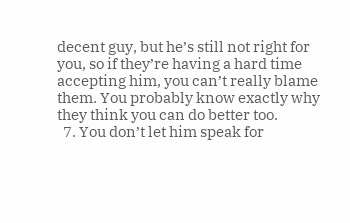decent guy, but he’s still not right for you, so if they’re having a hard time accepting him, you can’t really blame them. You probably know exactly why they think you can do better too.
  7. You don’t let him speak for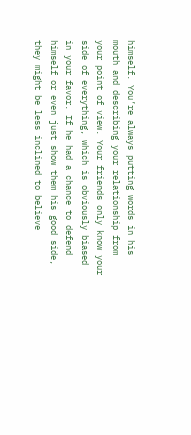himself. You’re always putting words in his mouth and describing your relationship from your point of view. Your friends only know your side of everything, which is obviously biased in your favor. If he had a chance to defend himself or even just show them his good side, they might be less inclined to believe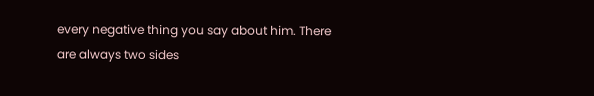every negative thing you say about him. There are always two sides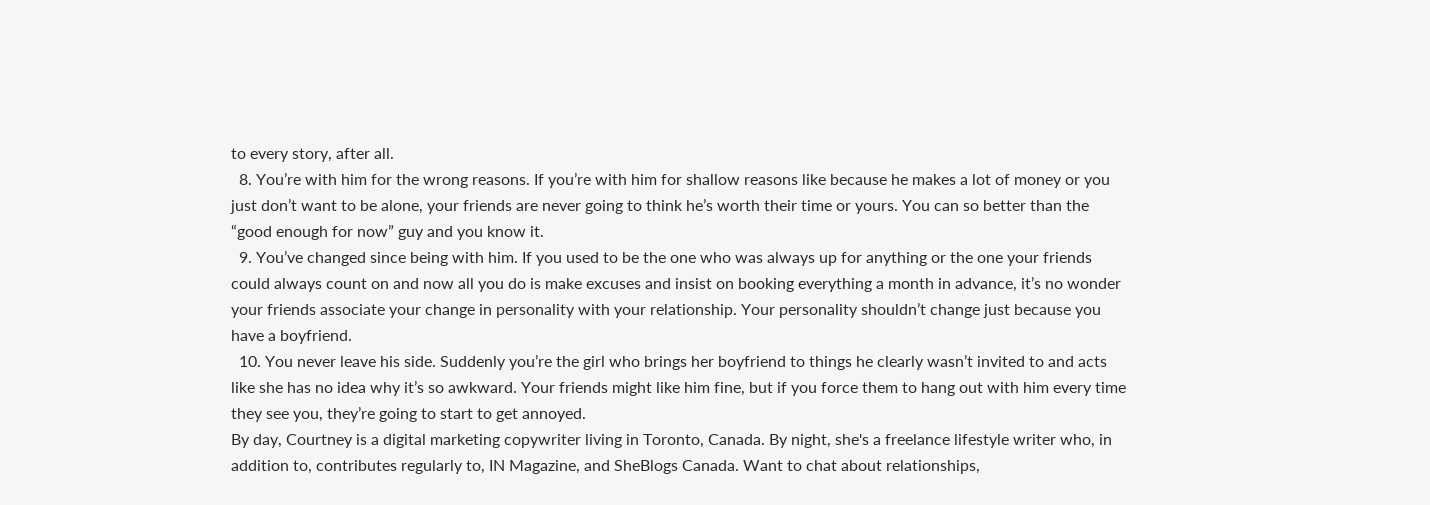to every story, after all.
  8. You’re with him for the wrong reasons. If you’re with him for shallow reasons like because he makes a lot of money or you just don’t want to be alone, your friends are never going to think he’s worth their time or yours. You can so better than the “good enough for now” guy and you know it.
  9. You’ve changed since being with him. If you used to be the one who was always up for anything or the one your friends could always count on and now all you do is make excuses and insist on booking everything a month in advance, it’s no wonder your friends associate your change in personality with your relationship. Your personality shouldn’t change just because you have a boyfriend.
  10. You never leave his side. Suddenly you’re the girl who brings her boyfriend to things he clearly wasn’t invited to and acts like she has no idea why it’s so awkward. Your friends might like him fine, but if you force them to hang out with him every time they see you, they’re going to start to get annoyed.
By day, Courtney is a digital marketing copywriter living in Toronto, Canada. By night, she's a freelance lifestyle writer who, in addition to, contributes regularly to, IN Magazine, and SheBlogs Canada. Want to chat about relationships,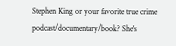Stephen King or your favorite true crime podcast/documentary/book? She's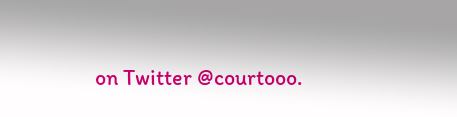on Twitter @courtooo.